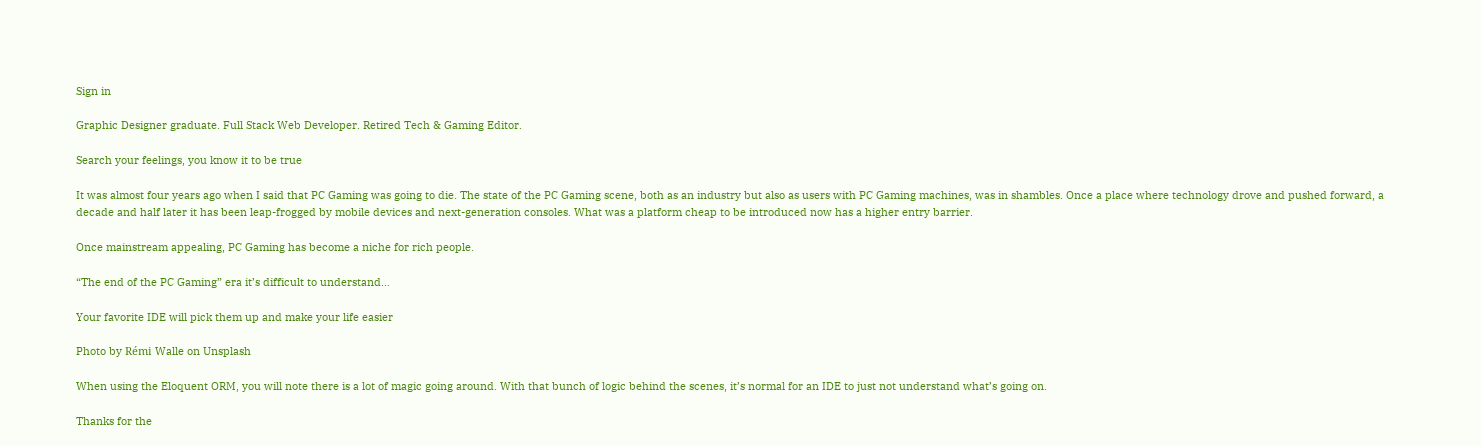Sign in

Graphic Designer graduate. Full Stack Web Developer. Retired Tech & Gaming Editor.

Search your feelings, you know it to be true

It was almost four years ago when I said that PC Gaming was going to die. The state of the PC Gaming scene, both as an industry but also as users with PC Gaming machines, was in shambles. Once a place where technology drove and pushed forward, a decade and half later it has been leap-frogged by mobile devices and next-generation consoles. What was a platform cheap to be introduced now has a higher entry barrier.

Once mainstream appealing, PC Gaming has become a niche for rich people.

“The end of the PC Gaming” era it’s difficult to understand…

Your favorite IDE will pick them up and make your life easier

Photo by Rémi Walle on Unsplash

When using the Eloquent ORM, you will note there is a lot of magic going around. With that bunch of logic behind the scenes, it’s normal for an IDE to just not understand what’s going on.

Thanks for the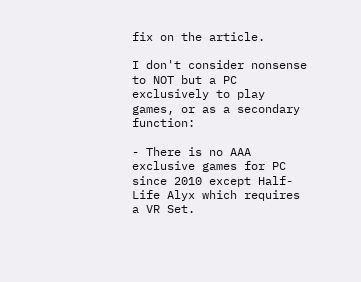fix on the article.

I don't consider nonsense to NOT but a PC exclusively to play games, or as a secondary function:

- There is no AAA exclusive games for PC since 2010 except Half-Life Alyx which requires a VR Set.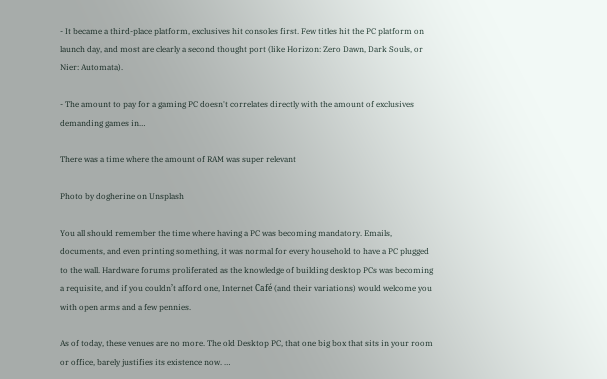- It became a third-place platform, exclusives hit consoles first. Few titles hit the PC platform on launch day, and most are clearly a second thought port (like Horizon: Zero Dawn, Dark Souls, or Nier: Automata).

- The amount to pay for a gaming PC doesn't correlates directly with the amount of exclusives demanding games in…

There was a time where the amount of RAM was super relevant

Photo by dogherine on Unsplash

You all should remember the time where having a PC was becoming mandatory. Emails, documents, and even printing something, it was normal for every household to have a PC plugged to the wall. Hardware forums proliferated as the knowledge of building desktop PCs was becoming a requisite, and if you couldn’t afford one, Internet Café (and their variations) would welcome you with open arms and a few pennies.

As of today, these venues are no more. The old Desktop PC, that one big box that sits in your room or office, barely justifies its existence now. …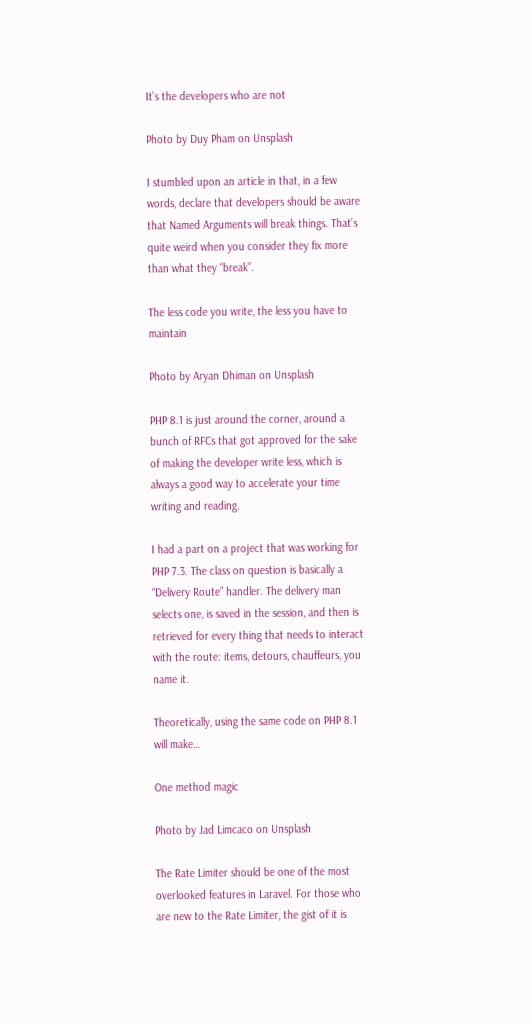It’s the developers who are not

Photo by Duy Pham on Unsplash

I stumbled upon an article in that, in a few words, declare that developers should be aware that Named Arguments will break things. That’s quite weird when you consider they fix more than what they “break”.

The less code you write, the less you have to maintain

Photo by Aryan Dhiman on Unsplash

PHP 8.1 is just around the corner, around a bunch of RFCs that got approved for the sake of making the developer write less, which is always a good way to accelerate your time writing and reading.

I had a part on a project that was working for PHP 7.3. The class on question is basically a “Delivery Route” handler. The delivery man selects one, is saved in the session, and then is retrieved for every thing that needs to interact with the route: items, detours, chauffeurs, you name it.

Theoretically, using the same code on PHP 8.1 will make…

One method magic

Photo by Jad Limcaco on Unsplash

The Rate Limiter should be one of the most overlooked features in Laravel. For those who are new to the Rate Limiter, the gist of it is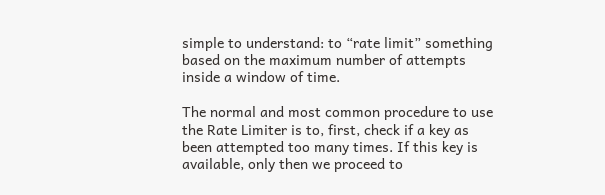simple to understand: to “rate limit” something based on the maximum number of attempts inside a window of time.

The normal and most common procedure to use the Rate Limiter is to, first, check if a key as been attempted too many times. If this key is available, only then we proceed to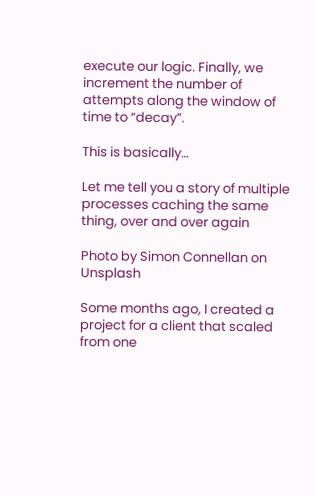execute our logic. Finally, we increment the number of attempts along the window of time to “decay”.

This is basically…

Let me tell you a story of multiple processes caching the same thing, over and over again

Photo by Simon Connellan on Unsplash

Some months ago, I created a project for a client that scaled from one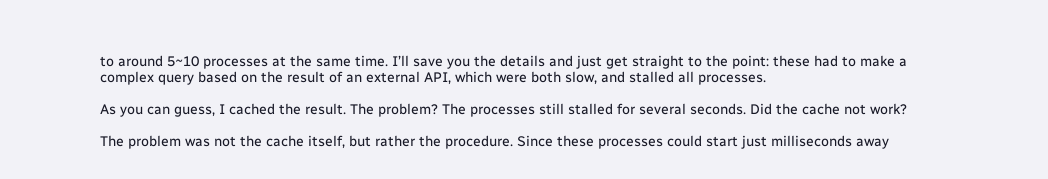to around 5~10 processes at the same time. I’ll save you the details and just get straight to the point: these had to make a complex query based on the result of an external API, which were both slow, and stalled all processes.

As you can guess, I cached the result. The problem? The processes still stalled for several seconds. Did the cache not work?

The problem was not the cache itself, but rather the procedure. Since these processes could start just milliseconds away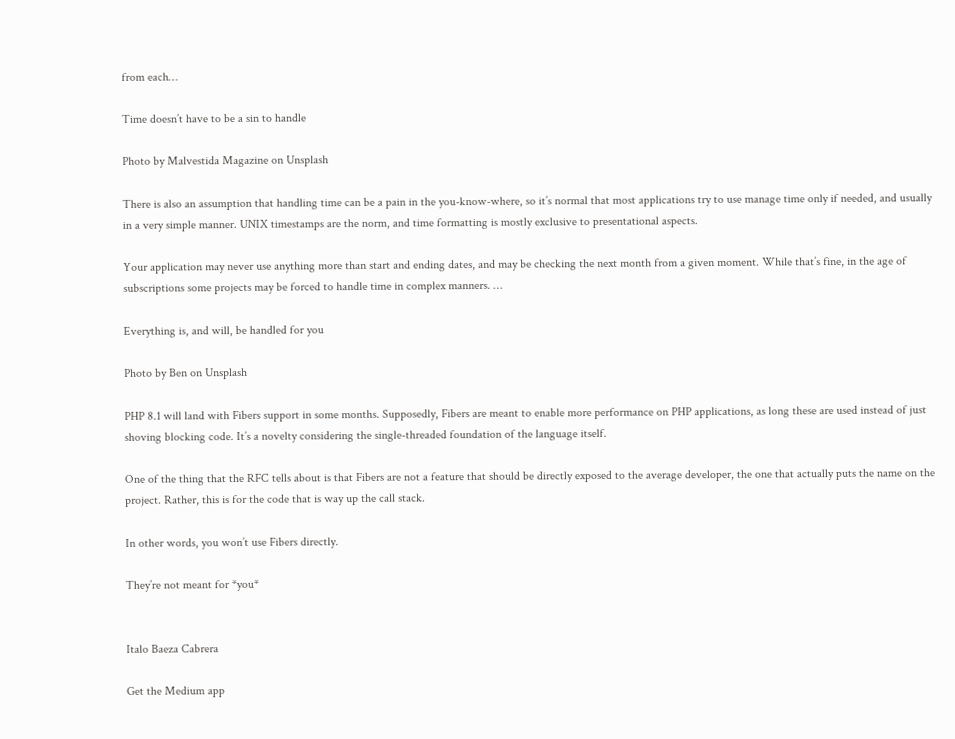from each…

Time doesn’t have to be a sin to handle

Photo by Malvestida Magazine on Unsplash

There is also an assumption that handling time can be a pain in the you-know-where, so it’s normal that most applications try to use manage time only if needed, and usually in a very simple manner. UNIX timestamps are the norm, and time formatting is mostly exclusive to presentational aspects.

Your application may never use anything more than start and ending dates, and may be checking the next month from a given moment. While that’s fine, in the age of subscriptions some projects may be forced to handle time in complex manners. …

Everything is, and will, be handled for you

Photo by Ben on Unsplash

PHP 8.1 will land with Fibers support in some months. Supposedly, Fibers are meant to enable more performance on PHP applications, as long these are used instead of just shoving blocking code. It’s a novelty considering the single-threaded foundation of the language itself.

One of the thing that the RFC tells about is that Fibers are not a feature that should be directly exposed to the average developer, the one that actually puts the name on the project. Rather, this is for the code that is way up the call stack.

In other words, you won’t use Fibers directly.

They’re not meant for *you*


Italo Baeza Cabrera

Get the Medium app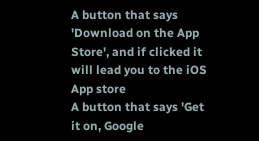A button that says 'Download on the App Store', and if clicked it will lead you to the iOS App store
A button that says 'Get it on, Google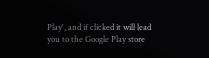Play', and if clicked it will lead you to the Google Play store